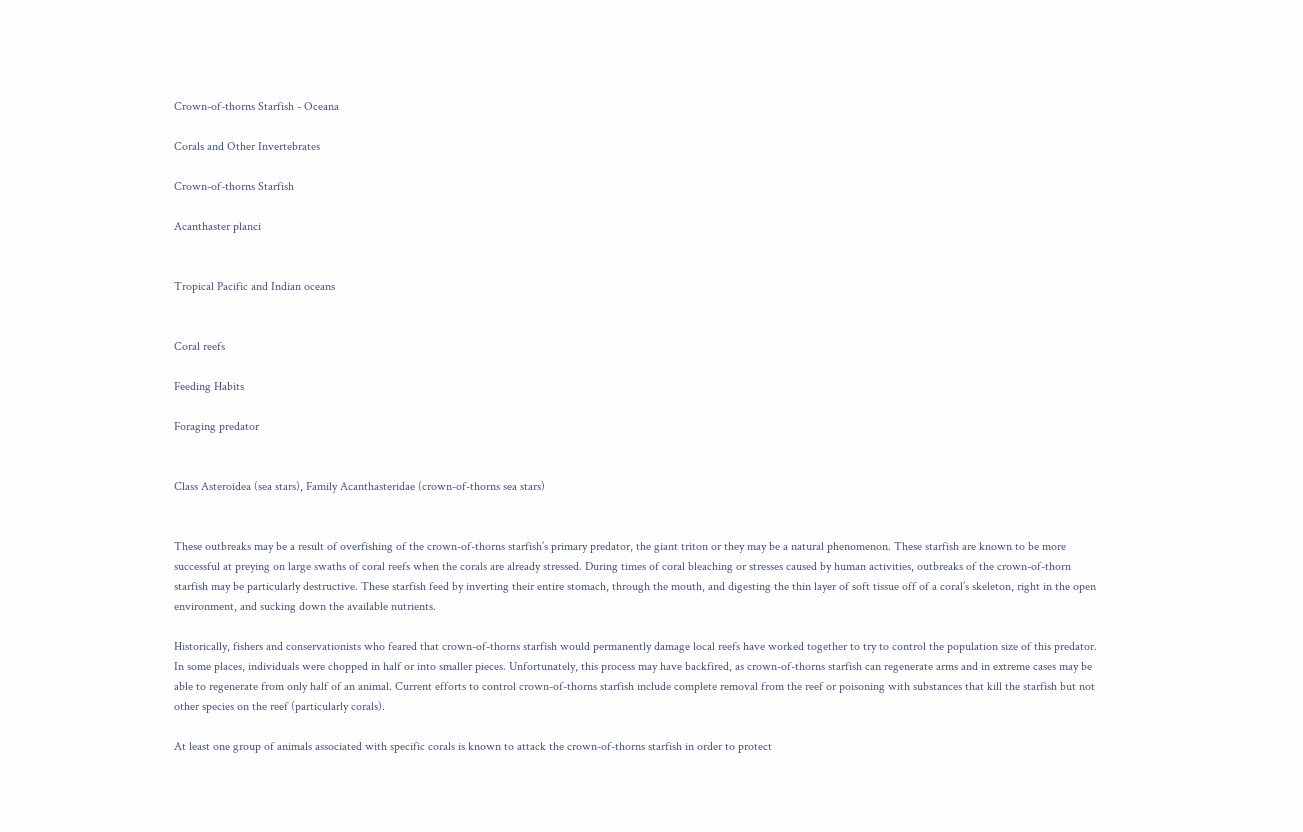Crown-of-thorns Starfish - Oceana

Corals and Other Invertebrates

Crown-of-thorns Starfish

Acanthaster planci


Tropical Pacific and Indian oceans


Coral reefs

Feeding Habits

Foraging predator


Class Asteroidea (sea stars), Family Acanthasteridae (crown-of-thorns sea stars)


These outbreaks may be a result of overfishing of the crown-of-thorns starfish’s primary predator, the giant triton or they may be a natural phenomenon. These starfish are known to be more successful at preying on large swaths of coral reefs when the corals are already stressed. During times of coral bleaching or stresses caused by human activities, outbreaks of the crown-of-thorn starfish may be particularly destructive. These starfish feed by inverting their entire stomach, through the mouth, and digesting the thin layer of soft tissue off of a coral’s skeleton, right in the open environment, and sucking down the available nutrients.

Historically, fishers and conservationists who feared that crown-of-thorns starfish would permanently damage local reefs have worked together to try to control the population size of this predator. In some places, individuals were chopped in half or into smaller pieces. Unfortunately, this process may have backfired, as crown-of-thorns starfish can regenerate arms and in extreme cases may be able to regenerate from only half of an animal. Current efforts to control crown-of-thorns starfish include complete removal from the reef or poisoning with substances that kill the starfish but not other species on the reef (particularly corals).

At least one group of animals associated with specific corals is known to attack the crown-of-thorns starfish in order to protect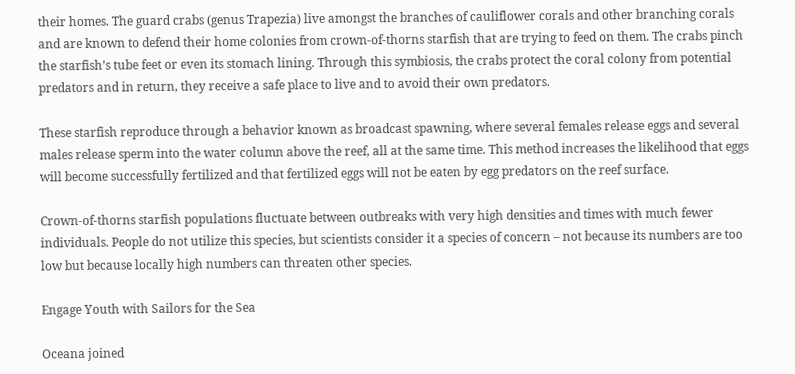their homes. The guard crabs (genus Trapezia) live amongst the branches of cauliflower corals and other branching corals and are known to defend their home colonies from crown-of-thorns starfish that are trying to feed on them. The crabs pinch the starfish’s tube feet or even its stomach lining. Through this symbiosis, the crabs protect the coral colony from potential predators and in return, they receive a safe place to live and to avoid their own predators.

These starfish reproduce through a behavior known as broadcast spawning, where several females release eggs and several males release sperm into the water column above the reef, all at the same time. This method increases the likelihood that eggs will become successfully fertilized and that fertilized eggs will not be eaten by egg predators on the reef surface.

Crown-of-thorns starfish populations fluctuate between outbreaks with very high densities and times with much fewer individuals. People do not utilize this species, but scientists consider it a species of concern – not because its numbers are too low but because locally high numbers can threaten other species.

Engage Youth with Sailors for the Sea

Oceana joined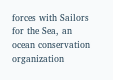forces with Sailors for the Sea, an ocean conservation organization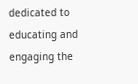dedicated to educating and engaging the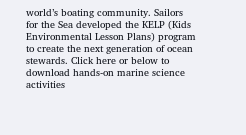world’s boating community. Sailors for the Sea developed the KELP (Kids Environmental Lesson Plans) program to create the next generation of ocean stewards. Click here or below to download hands-on marine science activities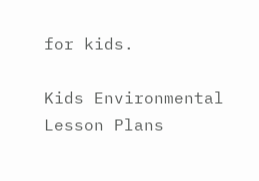for kids.

Kids Environmental Lesson Plans